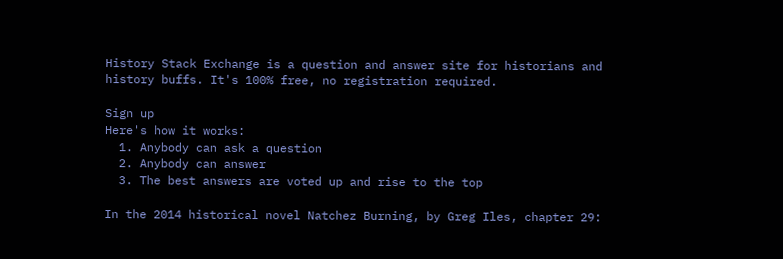History Stack Exchange is a question and answer site for historians and history buffs. It's 100% free, no registration required.

Sign up
Here's how it works:
  1. Anybody can ask a question
  2. Anybody can answer
  3. The best answers are voted up and rise to the top

In the 2014 historical novel Natchez Burning, by Greg Iles, chapter 29: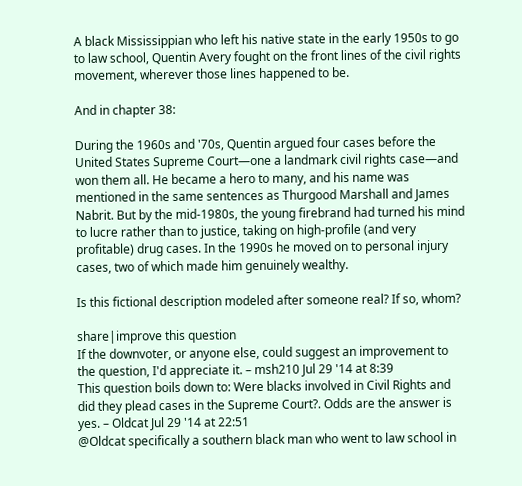A black Mississippian who left his native state in the early 1950s to go to law school, Quentin Avery fought on the front lines of the civil rights movement, wherever those lines happened to be.

And in chapter 38:

During the 1960s and '70s, Quentin argued four cases before the United States Supreme Court—one a landmark civil rights case—and won them all. He became a hero to many, and his name was mentioned in the same sentences as Thurgood Marshall and James Nabrit. But by the mid-1980s, the young firebrand had turned his mind to lucre rather than to justice, taking on high-profile (and very profitable) drug cases. In the 1990s he moved on to personal injury cases, two of which made him genuinely wealthy.

Is this fictional description modeled after someone real? If so, whom?

share|improve this question
If the downvoter, or anyone else, could suggest an improvement to the question, I'd appreciate it. – msh210 Jul 29 '14 at 8:39
This question boils down to: Were blacks involved in Civil Rights and did they plead cases in the Supreme Court?. Odds are the answer is yes. – Oldcat Jul 29 '14 at 22:51
@Oldcat specifically a southern black man who went to law school in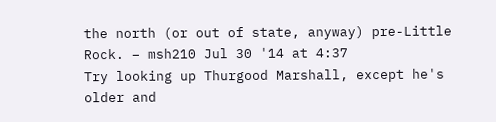the north (or out of state, anyway) pre-Little Rock. – msh210 Jul 30 '14 at 4:37
Try looking up Thurgood Marshall, except he's older and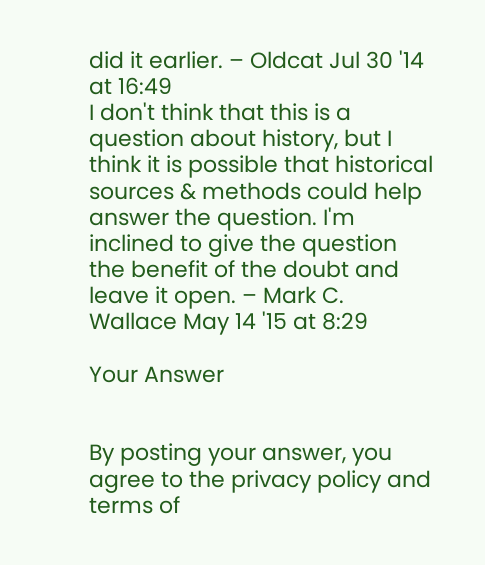did it earlier. – Oldcat Jul 30 '14 at 16:49
I don't think that this is a question about history, but I think it is possible that historical sources & methods could help answer the question. I'm inclined to give the question the benefit of the doubt and leave it open. – Mark C. Wallace May 14 '15 at 8:29

Your Answer


By posting your answer, you agree to the privacy policy and terms of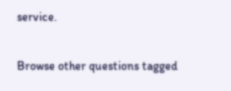service.

Browse other questions tagged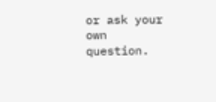or ask your own question.